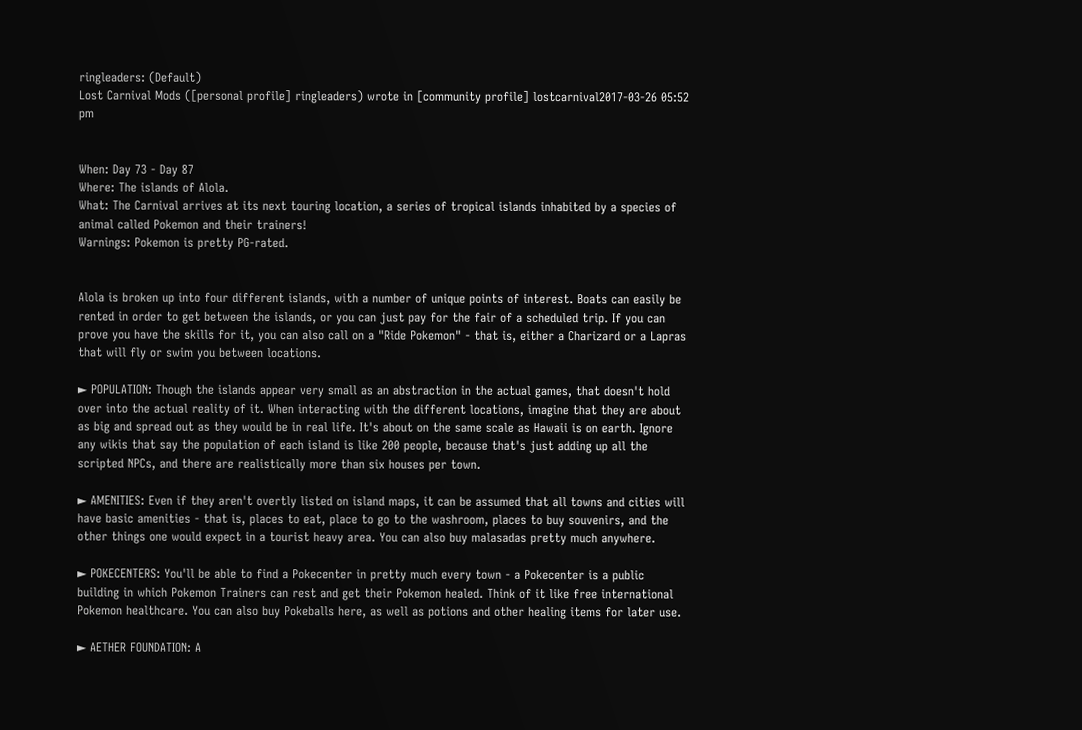ringleaders: (Default)
Lost Carnival Mods ([personal profile] ringleaders) wrote in [community profile] lostcarnival2017-03-26 05:52 pm


When: Day 73 - Day 87
Where: The islands of Alola.
What: The Carnival arrives at its next touring location, a series of tropical islands inhabited by a species of animal called Pokemon and their trainers!
Warnings: Pokemon is pretty PG-rated.


Alola is broken up into four different islands, with a number of unique points of interest. Boats can easily be rented in order to get between the islands, or you can just pay for the fair of a scheduled trip. If you can prove you have the skills for it, you can also call on a "Ride Pokemon" - that is, either a Charizard or a Lapras that will fly or swim you between locations.

► POPULATION: Though the islands appear very small as an abstraction in the actual games, that doesn't hold over into the actual reality of it. When interacting with the different locations, imagine that they are about as big and spread out as they would be in real life. It's about on the same scale as Hawaii is on earth. Ignore any wikis that say the population of each island is like 200 people, because that's just adding up all the scripted NPCs, and there are realistically more than six houses per town.

► AMENITIES: Even if they aren't overtly listed on island maps, it can be assumed that all towns and cities will have basic amenities - that is, places to eat, place to go to the washroom, places to buy souvenirs, and the other things one would expect in a tourist heavy area. You can also buy malasadas pretty much anywhere.

► POKECENTERS: You'll be able to find a Pokecenter in pretty much every town - a Pokecenter is a public building in which Pokemon Trainers can rest and get their Pokemon healed. Think of it like free international Pokemon healthcare. You can also buy Pokeballs here, as well as potions and other healing items for later use.

► AETHER FOUNDATION: A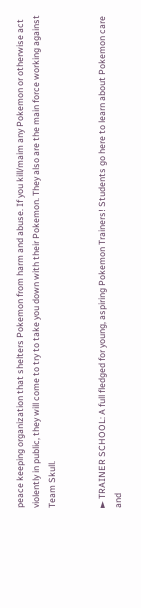peace keeping organization that shelters Pokemon from harm and abuse. If you kill/maim any Pokemon or otherwise act violently in public, they will come to try to take you down with their Pokemon. They also are the main force working against Team Skull.


► TRAINER SCHOOL: A full fledged for young, aspiring Pokemon Trainers! Students go here to learn about Pokemon care and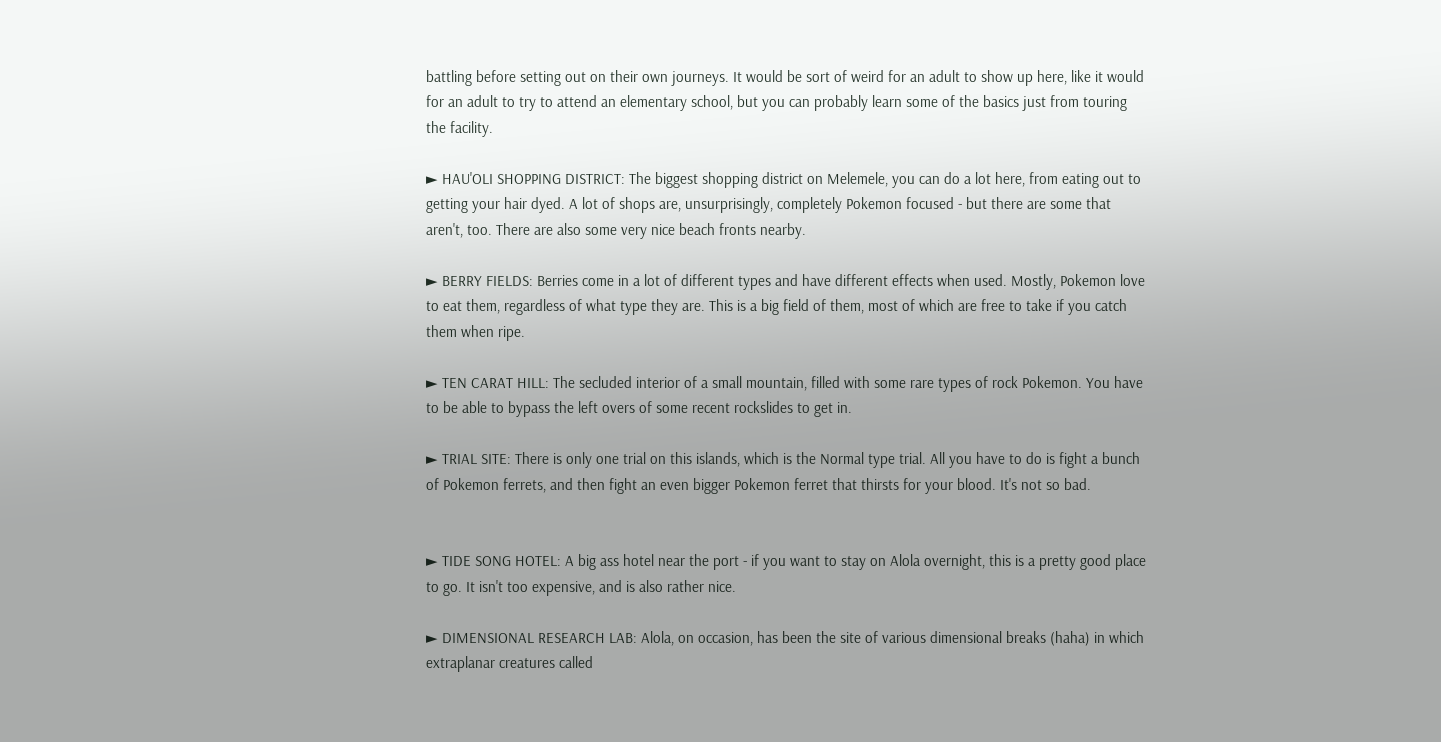battling before setting out on their own journeys. It would be sort of weird for an adult to show up here, like it would for an adult to try to attend an elementary school, but you can probably learn some of the basics just from touring the facility.

► HAU'OLI SHOPPING DISTRICT: The biggest shopping district on Melemele, you can do a lot here, from eating out to getting your hair dyed. A lot of shops are, unsurprisingly, completely Pokemon focused - but there are some that aren't, too. There are also some very nice beach fronts nearby.

► BERRY FIELDS: Berries come in a lot of different types and have different effects when used. Mostly, Pokemon love to eat them, regardless of what type they are. This is a big field of them, most of which are free to take if you catch them when ripe.

► TEN CARAT HILL: The secluded interior of a small mountain, filled with some rare types of rock Pokemon. You have to be able to bypass the left overs of some recent rockslides to get in.

► TRIAL SITE: There is only one trial on this islands, which is the Normal type trial. All you have to do is fight a bunch of Pokemon ferrets, and then fight an even bigger Pokemon ferret that thirsts for your blood. It's not so bad.


► TIDE SONG HOTEL: A big ass hotel near the port - if you want to stay on Alola overnight, this is a pretty good place to go. It isn't too expensive, and is also rather nice.

► DIMENSIONAL RESEARCH LAB: Alola, on occasion, has been the site of various dimensional breaks (haha) in which extraplanar creatures called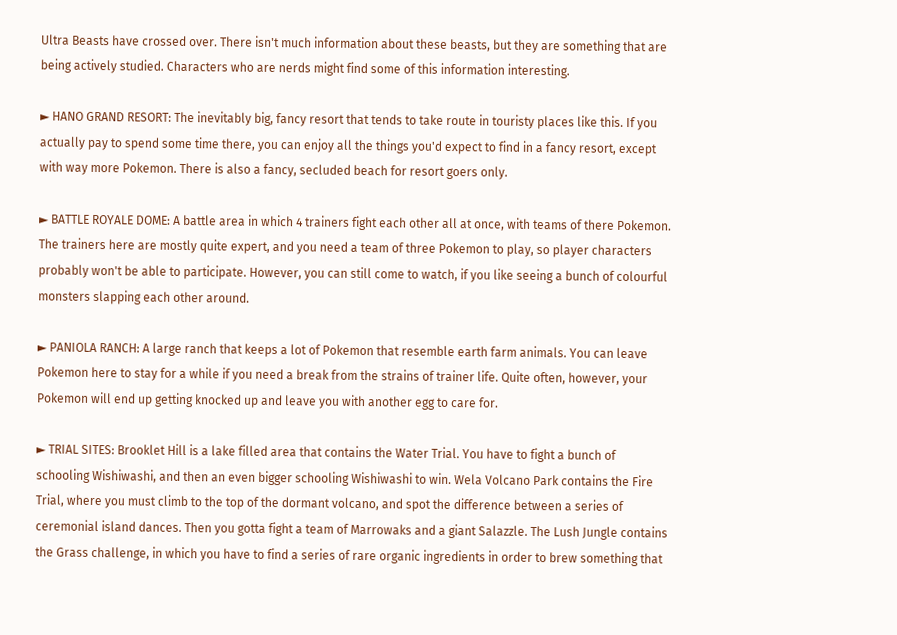Ultra Beasts have crossed over. There isn't much information about these beasts, but they are something that are being actively studied. Characters who are nerds might find some of this information interesting.

► HANO GRAND RESORT: The inevitably big, fancy resort that tends to take route in touristy places like this. If you actually pay to spend some time there, you can enjoy all the things you'd expect to find in a fancy resort, except with way more Pokemon. There is also a fancy, secluded beach for resort goers only.

► BATTLE ROYALE DOME: A battle area in which 4 trainers fight each other all at once, with teams of there Pokemon. The trainers here are mostly quite expert, and you need a team of three Pokemon to play, so player characters probably won't be able to participate. However, you can still come to watch, if you like seeing a bunch of colourful monsters slapping each other around.

► PANIOLA RANCH: A large ranch that keeps a lot of Pokemon that resemble earth farm animals. You can leave Pokemon here to stay for a while if you need a break from the strains of trainer life. Quite often, however, your Pokemon will end up getting knocked up and leave you with another egg to care for.

► TRIAL SITES: Brooklet Hill is a lake filled area that contains the Water Trial. You have to fight a bunch of schooling Wishiwashi, and then an even bigger schooling Wishiwashi to win. Wela Volcano Park contains the Fire Trial, where you must climb to the top of the dormant volcano, and spot the difference between a series of ceremonial island dances. Then you gotta fight a team of Marrowaks and a giant Salazzle. The Lush Jungle contains the Grass challenge, in which you have to find a series of rare organic ingredients in order to brew something that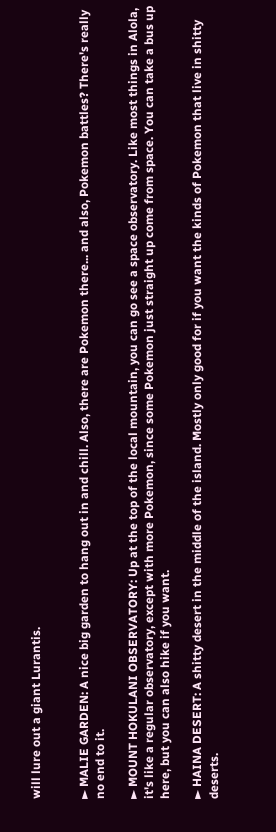will lure out a giant Lurantis.


► MALIE GARDEN: A nice big garden to hang out in and chill. Also, there are Pokemon there... and also, Pokemon battles? There's really no end to it.

► MOUNT HOKULANI OBSERVATORY: Up at the top of the local mountain, you can go see a space observatory. Like most things in Alola, it's like a regular observatory, except with more Pokemon, since some Pokemon just straight up come from space. You can take a bus up here, but you can also hike if you want.

► HAINA DESERT: A shitty desert in the middle of the island. Mostly only good for if you want the kinds of Pokemon that live in shitty deserts.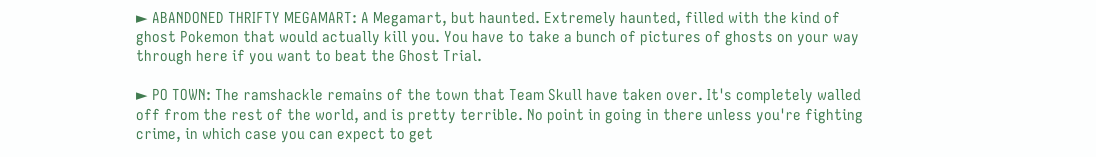► ABANDONED THRIFTY MEGAMART: A Megamart, but haunted. Extremely haunted, filled with the kind of ghost Pokemon that would actually kill you. You have to take a bunch of pictures of ghosts on your way through here if you want to beat the Ghost Trial.

► PO TOWN: The ramshackle remains of the town that Team Skull have taken over. It's completely walled off from the rest of the world, and is pretty terrible. No point in going in there unless you're fighting crime, in which case you can expect to get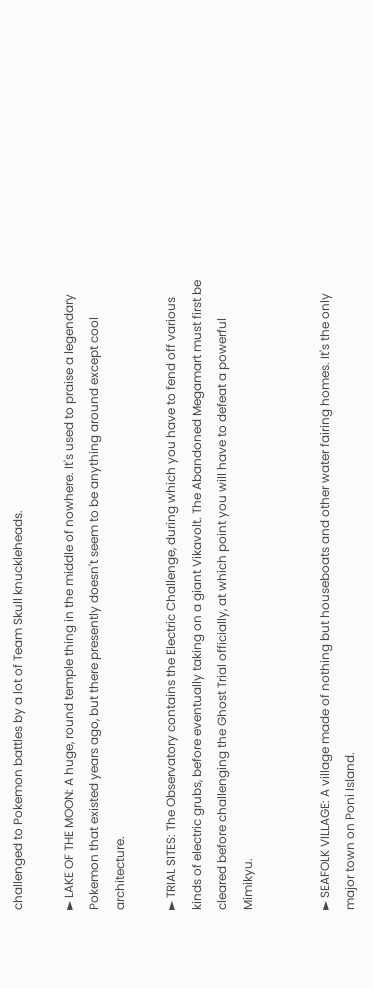challenged to Pokemon battles by a lot of Team Skull knuckleheads.

► LAKE OF THE MOON: A huge, round temple thing in the middle of nowhere. It's used to praise a legendary Pokemon that existed years ago, but there presently doesn't seem to be anything around except cool architecture.

► TRIAL SITES: The Observatory contains the Electric Challenge, during which you have to fend off various kinds of electric grubs, before eventually taking on a giant Vikavolt. The Abandoned Megamart must first be cleared before challenging the Ghost Trial officially, at which point you will have to defeat a powerful Mimikyu.


► SEAFOLK VILLAGE: A village made of nothing but houseboats and other water fairing homes. It's the only major town on Poni Island.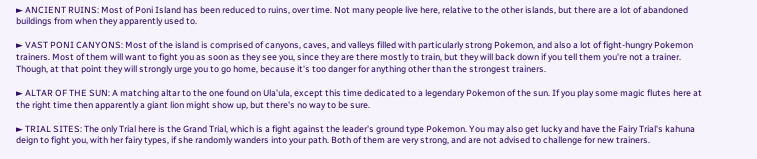► ANCIENT RUINS: Most of Poni Island has been reduced to ruins, over time. Not many people live here, relative to the other islands, but there are a lot of abandoned buildings from when they apparently used to.

► VAST PONI CANYONS: Most of the island is comprised of canyons, caves, and valleys filled with particularly strong Pokemon, and also a lot of fight-hungry Pokemon trainers. Most of them will want to fight you as soon as they see you, since they are there mostly to train, but they will back down if you tell them you're not a trainer. Though, at that point they will strongly urge you to go home, because it's too danger for anything other than the strongest trainers.

► ALTAR OF THE SUN: A matching altar to the one found on Ula'ula, except this time dedicated to a legendary Pokemon of the sun. If you play some magic flutes here at the right time then apparently a giant lion might show up, but there's no way to be sure.

► TRIAL SITES: The only Trial here is the Grand Trial, which is a fight against the leader's ground type Pokemon. You may also get lucky and have the Fairy Trial's kahuna deign to fight you, with her fairy types, if she randomly wanders into your path. Both of them are very strong, and are not advised to challenge for new trainers.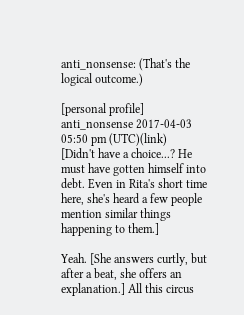anti_nonsense: (That's the logical outcome.)

[personal profile] anti_nonsense 2017-04-03 05:50 pm (UTC)(link)
[Didn't have a choice...? He must have gotten himself into debt. Even in Rita's short time here, she's heard a few people mention similar things happening to them.]

Yeah. [She answers curtly, but after a beat, she offers an explanation.] All this circus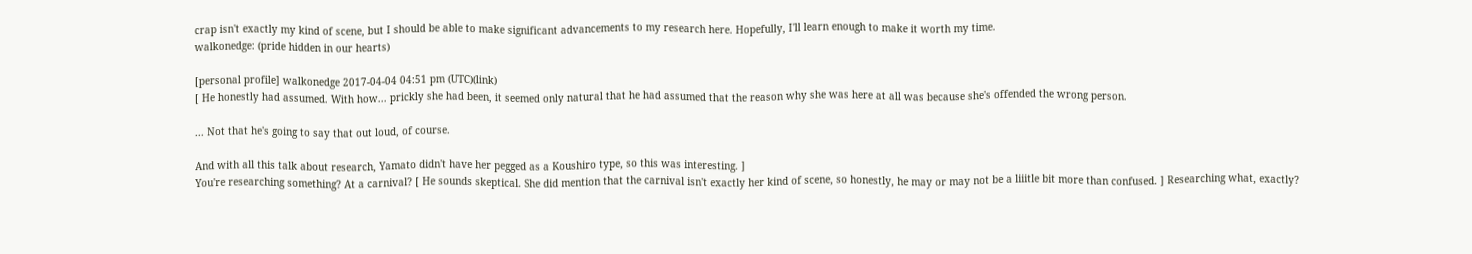crap isn't exactly my kind of scene, but I should be able to make significant advancements to my research here. Hopefully, I'll learn enough to make it worth my time.
walkonedge: (pride hidden in our hearts)

[personal profile] walkonedge 2017-04-04 04:51 pm (UTC)(link)
[ He honestly had assumed. With how... prickly she had been, it seemed only natural that he had assumed that the reason why she was here at all was because she's offended the wrong person.

... Not that he's going to say that out loud, of course.

And with all this talk about research, Yamato didn't have her pegged as a Koushiro type, so this was interesting. ]
You're researching something? At a carnival? [ He sounds skeptical. She did mention that the carnival isn't exactly her kind of scene, so honestly, he may or may not be a liiitle bit more than confused. ] Researching what, exactly?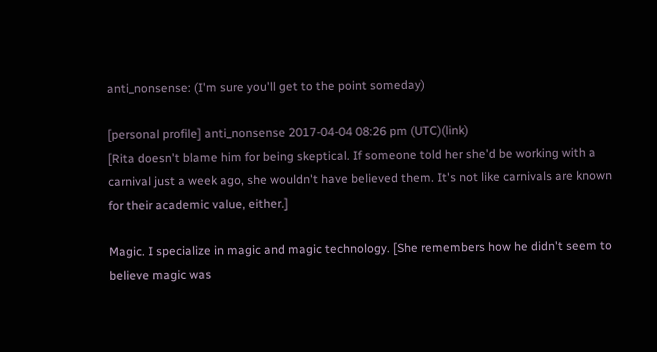anti_nonsense: (I'm sure you'll get to the point someday)

[personal profile] anti_nonsense 2017-04-04 08:26 pm (UTC)(link)
[Rita doesn't blame him for being skeptical. If someone told her she'd be working with a carnival just a week ago, she wouldn't have believed them. It's not like carnivals are known for their academic value, either.]

Magic. I specialize in magic and magic technology. [She remembers how he didn't seem to believe magic was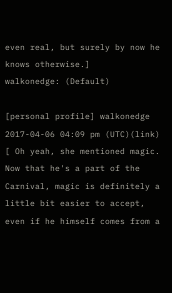even real, but surely by now he knows otherwise.]
walkonedge: (Default)

[personal profile] walkonedge 2017-04-06 04:09 pm (UTC)(link)
[ Oh yeah, she mentioned magic. Now that he's a part of the Carnival, magic is definitely a little bit easier to accept, even if he himself comes from a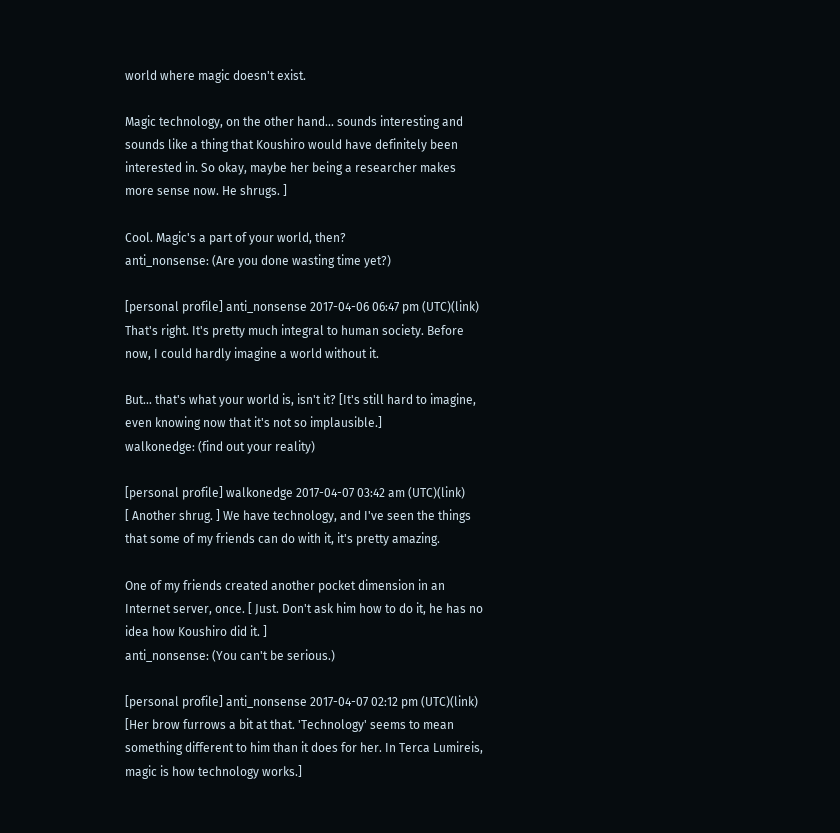world where magic doesn't exist.

Magic technology, on the other hand... sounds interesting and sounds like a thing that Koushiro would have definitely been interested in. So okay, maybe her being a researcher makes more sense now. He shrugs. ]

Cool. Magic's a part of your world, then?
anti_nonsense: (Are you done wasting time yet?)

[personal profile] anti_nonsense 2017-04-06 06:47 pm (UTC)(link)
That's right. It's pretty much integral to human society. Before now, I could hardly imagine a world without it.

But... that's what your world is, isn't it? [It's still hard to imagine, even knowing now that it's not so implausible.]
walkonedge: (find out your reality)

[personal profile] walkonedge 2017-04-07 03:42 am (UTC)(link)
[ Another shrug. ] We have technology, and I've seen the things that some of my friends can do with it, it's pretty amazing.

One of my friends created another pocket dimension in an Internet server, once. [ Just. Don't ask him how to do it, he has no idea how Koushiro did it. ]
anti_nonsense: (You can't be serious.)

[personal profile] anti_nonsense 2017-04-07 02:12 pm (UTC)(link)
[Her brow furrows a bit at that. 'Technology' seems to mean something different to him than it does for her. In Terca Lumireis, magic is how technology works.]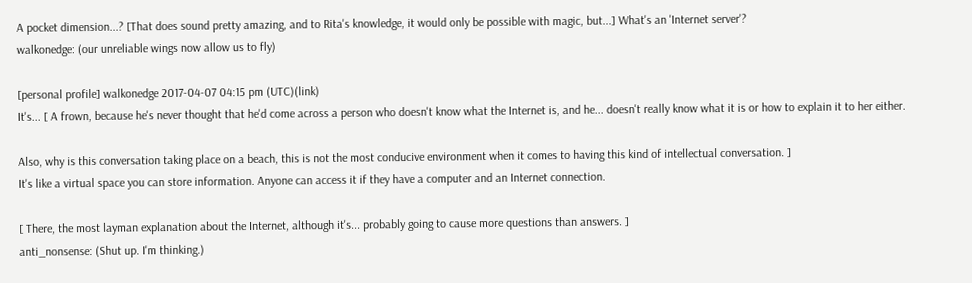A pocket dimension...? [That does sound pretty amazing, and to Rita's knowledge, it would only be possible with magic, but...] What's an 'Internet server'?
walkonedge: (our unreliable wings now allow us to fly)

[personal profile] walkonedge 2017-04-07 04:15 pm (UTC)(link)
It's... [ A frown, because he's never thought that he'd come across a person who doesn't know what the Internet is, and he... doesn't really know what it is or how to explain it to her either.

Also, why is this conversation taking place on a beach, this is not the most conducive environment when it comes to having this kind of intellectual conversation. ]
It's like a virtual space you can store information. Anyone can access it if they have a computer and an Internet connection.

[ There, the most layman explanation about the Internet, although it's... probably going to cause more questions than answers. ]
anti_nonsense: (Shut up. I'm thinking.)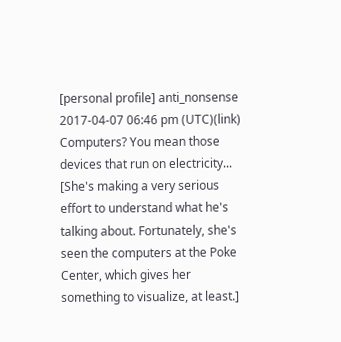[personal profile] anti_nonsense 2017-04-07 06:46 pm (UTC)(link)
Computers? You mean those devices that run on electricity... [She's making a very serious effort to understand what he's talking about. Fortunately, she's seen the computers at the Poke Center, which gives her something to visualize, at least.]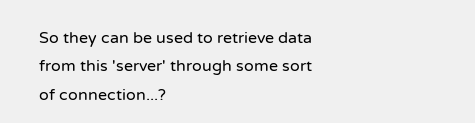So they can be used to retrieve data from this 'server' through some sort of connection...?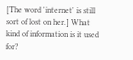[The word 'internet' is still sort of lost on her.] What kind of information is it used for?